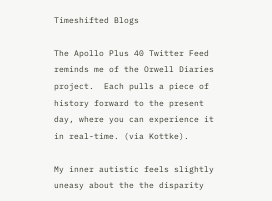Timeshifted Blogs

The Apollo Plus 40 Twitter Feed reminds me of the Orwell Diaries project.  Each pulls a piece of history forward to the present day, where you can experience it in real-time. (via Kottke).

My inner autistic feels slightly uneasy about the the disparity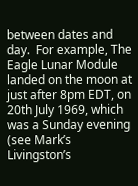between dates and day.  For example, The Eagle Lunar Module landed on the moon at just after 8pm EDT, on 20th July 1969, which was a Sunday evening (see Mark’s Livingston’s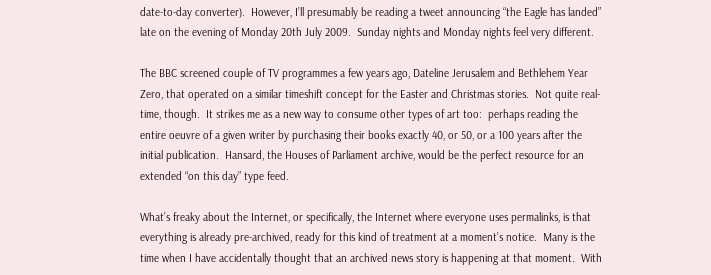date-to-day converter).  However, I’ll presumably be reading a tweet announcing “the Eagle has landed” late on the evening of Monday 20th July 2009.  Sunday nights and Monday nights feel very different.

The BBC screened couple of TV programmes a few years ago, Dateline Jerusalem and Bethlehem Year Zero, that operated on a similar timeshift concept for the Easter and Christmas stories.  Not quite real-time, though.  It strikes me as a new way to consume other types of art too:  perhaps reading the entire oeuvre of a given writer by purchasing their books exactly 40, or 50, or a 100 years after the initial publication.  Hansard, the Houses of Parliament archive, would be the perfect resource for an extended “on this day” type feed.

What’s freaky about the Internet, or specifically, the Internet where everyone uses permalinks, is that everything is already pre-archived, ready for this kind of treatment at a moment’s notice.  Many is the time when I have accidentally thought that an archived news story is happening at that moment.  With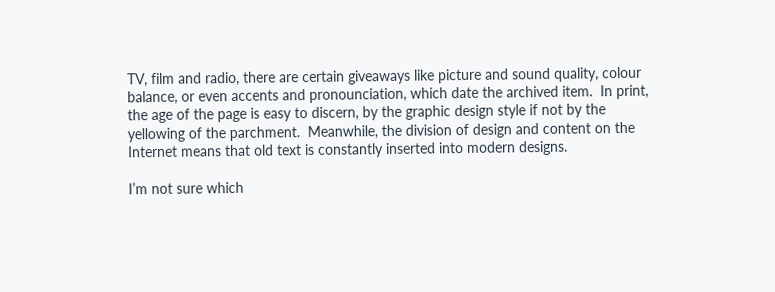TV, film and radio, there are certain giveaways like picture and sound quality, colour balance, or even accents and pronounciation, which date the archived item.  In print, the age of the page is easy to discern, by the graphic design style if not by the yellowing of the parchment.  Meanwhile, the division of design and content on the Internet means that old text is constantly inserted into modern designs.

I’m not sure which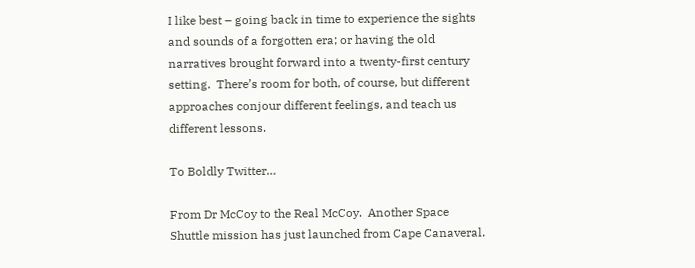I like best – going back in time to experience the sights and sounds of a forgotten era; or having the old narratives brought forward into a twenty-first century setting.  There’s room for both, of course, but different approaches conjour different feelings, and teach us different lessons.

To Boldly Twitter…

From Dr McCoy to the Real McCoy.  Another Space Shuttle mission has just launched from Cape Canaveral.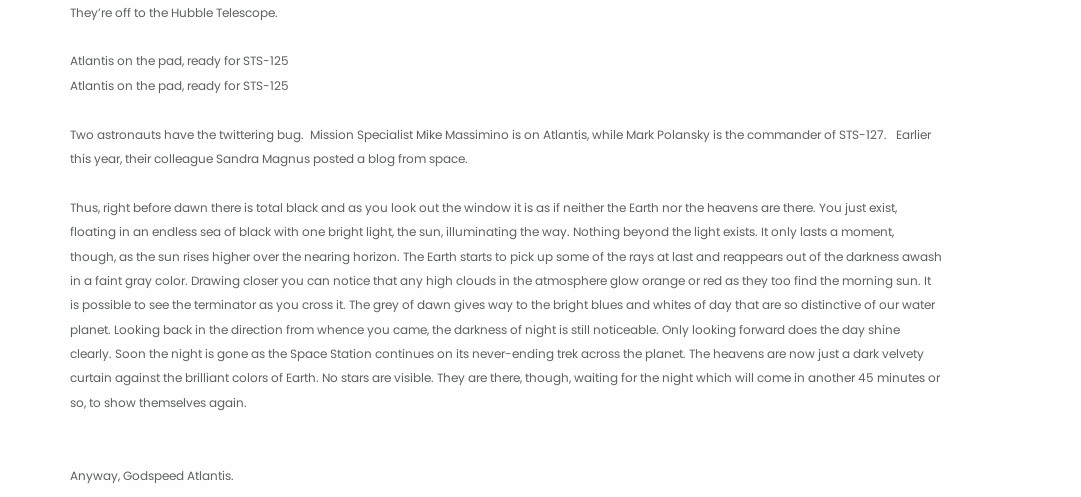They’re off to the Hubble Telescope.

Atlantis on the pad, ready for STS-125
Atlantis on the pad, ready for STS-125

Two astronauts have the twittering bug.  Mission Specialist Mike Massimino is on Atlantis, while Mark Polansky is the commander of STS-127.   Earlier this year, their colleague Sandra Magnus posted a blog from space.

Thus, right before dawn there is total black and as you look out the window it is as if neither the Earth nor the heavens are there. You just exist, floating in an endless sea of black with one bright light, the sun, illuminating the way. Nothing beyond the light exists. It only lasts a moment, though, as the sun rises higher over the nearing horizon. The Earth starts to pick up some of the rays at last and reappears out of the darkness awash in a faint gray color. Drawing closer you can notice that any high clouds in the atmosphere glow orange or red as they too find the morning sun. It is possible to see the terminator as you cross it. The grey of dawn gives way to the bright blues and whites of day that are so distinctive of our water planet. Looking back in the direction from whence you came, the darkness of night is still noticeable. Only looking forward does the day shine clearly. Soon the night is gone as the Space Station continues on its never-ending trek across the planet. The heavens are now just a dark velvety curtain against the brilliant colors of Earth. No stars are visible. They are there, though, waiting for the night which will come in another 45 minutes or so, to show themselves again.


Anyway, Godspeed Atlantis.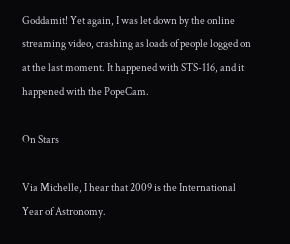Goddamit! Yet again, I was let down by the online streaming video, crashing as loads of people logged on at the last moment. It happened with STS-116, and it happened with the PopeCam.

On Stars

Via Michelle, I hear that 2009 is the International Year of Astronomy.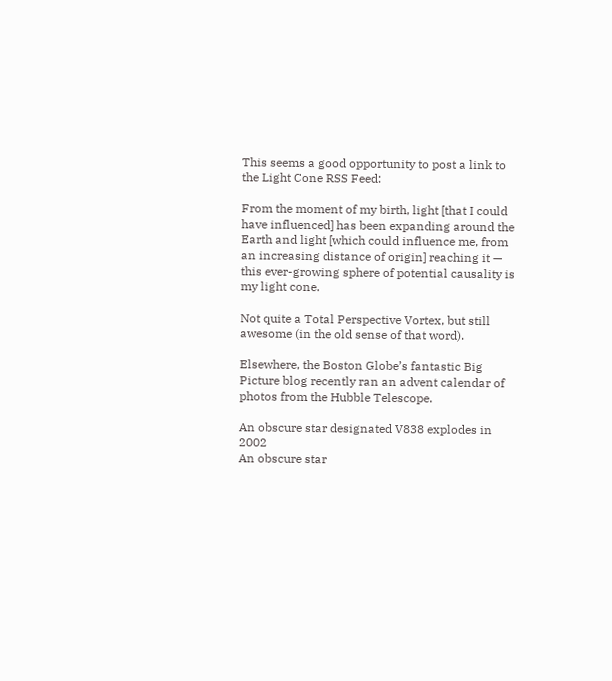This seems a good opportunity to post a link to the Light Cone RSS Feed:

From the moment of my birth, light [that I could have influenced] has been expanding around the Earth and light [which could influence me, from an increasing distance of origin] reaching it — this ever-growing sphere of potential causality is my light cone.

Not quite a Total Perspective Vortex, but still awesome (in the old sense of that word).

Elsewhere, the Boston Globe’s fantastic Big Picture blog recently ran an advent calendar of photos from the Hubble Telescope.

An obscure star designated V838 explodes in 2002
An obscure star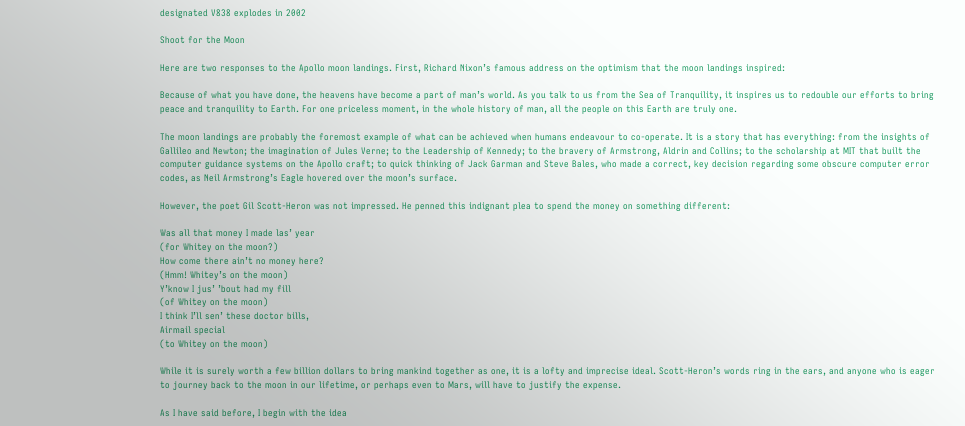designated V838 explodes in 2002

Shoot for the Moon

Here are two responses to the Apollo moon landings. First, Richard Nixon’s famous address on the optimism that the moon landings inspired:

Because of what you have done, the heavens have become a part of man’s world. As you talk to us from the Sea of Tranquility, it inspires us to redouble our efforts to bring peace and tranquility to Earth. For one priceless moment, in the whole history of man, all the people on this Earth are truly one.

The moon landings are probably the foremost example of what can be achieved when humans endeavour to co-operate. It is a story that has everything: from the insights of Gallileo and Newton; the imagination of Jules Verne; to the Leadership of Kennedy; to the bravery of Armstrong, Aldrin and Collins; to the scholarship at MIT that built the computer guidance systems on the Apollo craft; to quick thinking of Jack Garman and Steve Bales, who made a correct, key decision regarding some obscure computer error codes, as Neil Armstrong’s Eagle hovered over the moon’s surface.

However, the poet Gil Scott-Heron was not impressed. He penned this indignant plea to spend the money on something different:

Was all that money I made las’ year
(for Whitey on the moon?)
How come there ain’t no money here?
(Hmm! Whitey’s on the moon)
Y’know I jus’ ’bout had my fill
(of Whitey on the moon)
I think I’ll sen’ these doctor bills,
Airmail special
(to Whitey on the moon)

While it is surely worth a few billion dollars to bring mankind together as one, it is a lofty and imprecise ideal. Scott-Heron’s words ring in the ears, and anyone who is eager to journey back to the moon in our lifetime, or perhaps even to Mars, will have to justify the expense.

As I have said before, I begin with the idea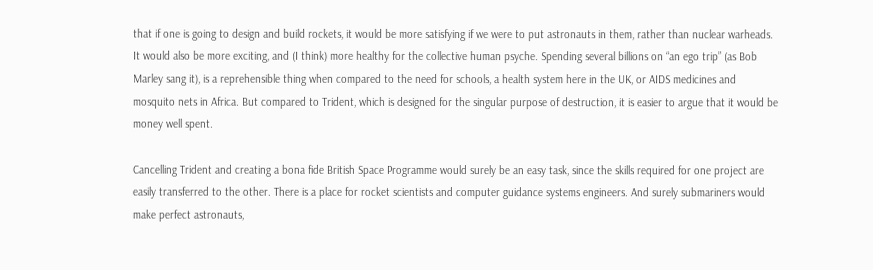that if one is going to design and build rockets, it would be more satisfying if we were to put astronauts in them, rather than nuclear warheads. It would also be more exciting, and (I think) more healthy for the collective human psyche. Spending several billions on “an ego trip” (as Bob Marley sang it), is a reprehensible thing when compared to the need for schools, a health system here in the UK, or AIDS medicines and mosquito nets in Africa. But compared to Trident, which is designed for the singular purpose of destruction, it is easier to argue that it would be money well spent.

Cancelling Trident and creating a bona fide British Space Programme would surely be an easy task, since the skills required for one project are easily transferred to the other. There is a place for rocket scientists and computer guidance systems engineers. And surely submariners would make perfect astronauts,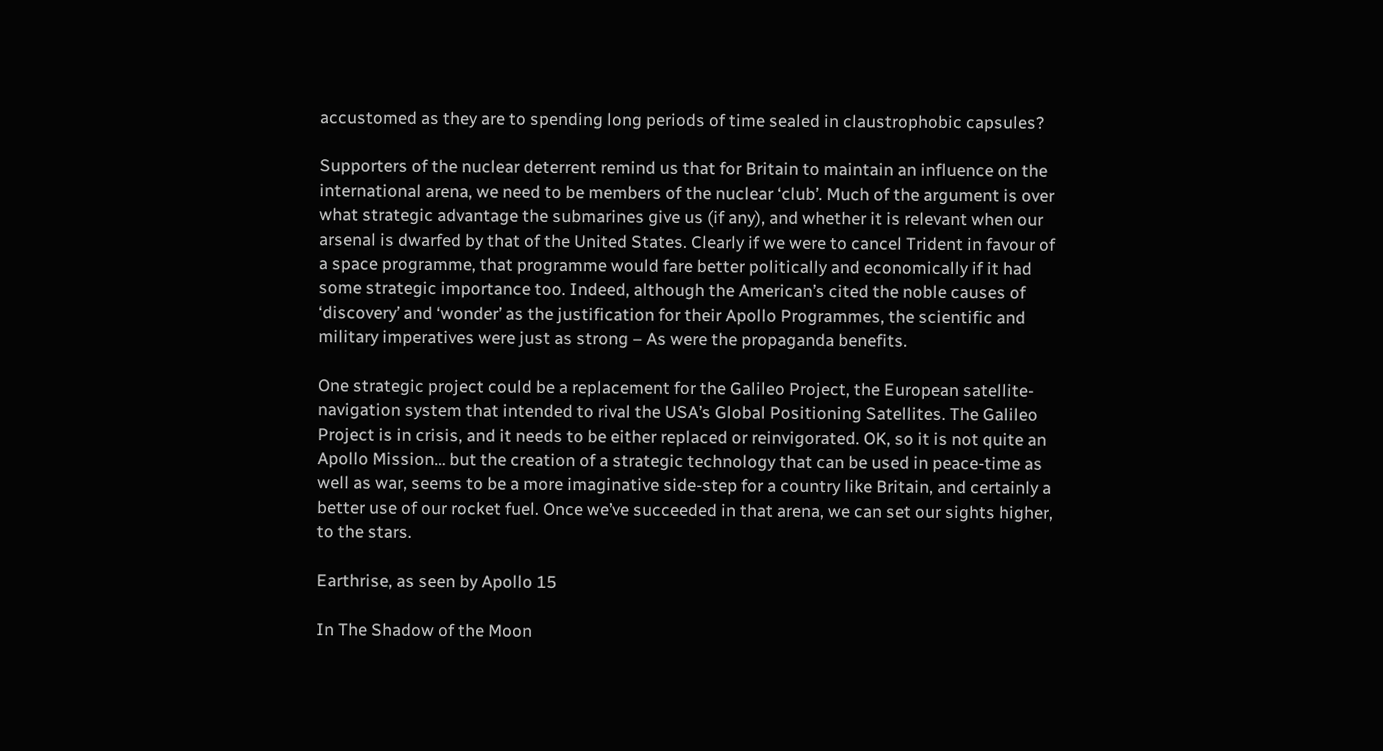accustomed as they are to spending long periods of time sealed in claustrophobic capsules?

Supporters of the nuclear deterrent remind us that for Britain to maintain an influence on the international arena, we need to be members of the nuclear ‘club’. Much of the argument is over what strategic advantage the submarines give us (if any), and whether it is relevant when our arsenal is dwarfed by that of the United States. Clearly if we were to cancel Trident in favour of a space programme, that programme would fare better politically and economically if it had some strategic importance too. Indeed, although the American’s cited the noble causes of ‘discovery’ and ‘wonder’ as the justification for their Apollo Programmes, the scientific and military imperatives were just as strong – As were the propaganda benefits.

One strategic project could be a replacement for the Galileo Project, the European satellite-navigation system that intended to rival the USA’s Global Positioning Satellites. The Galileo Project is in crisis, and it needs to be either replaced or reinvigorated. OK, so it is not quite an Apollo Mission… but the creation of a strategic technology that can be used in peace-time as well as war, seems to be a more imaginative side-step for a country like Britain, and certainly a better use of our rocket fuel. Once we’ve succeeded in that arena, we can set our sights higher, to the stars.

Earthrise, as seen by Apollo 15

In The Shadow of the Moon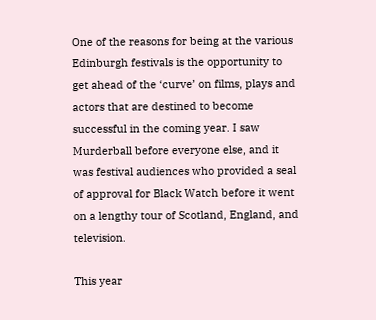One of the reasons for being at the various Edinburgh festivals is the opportunity to get ahead of the ‘curve’ on films, plays and actors that are destined to become successful in the coming year. I saw Murderball before everyone else, and it was festival audiences who provided a seal of approval for Black Watch before it went on a lengthy tour of Scotland, England, and television.

This year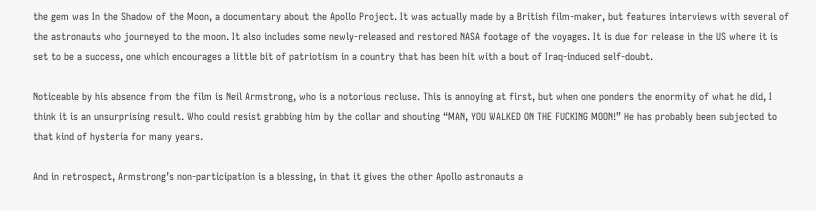the gem was In the Shadow of the Moon, a documentary about the Apollo Project. It was actually made by a British film-maker, but features interviews with several of the astronauts who journeyed to the moon. It also includes some newly-released and restored NASA footage of the voyages. It is due for release in the US where it is set to be a success, one which encourages a little bit of patriotism in a country that has been hit with a bout of Iraq-induced self-doubt.

Noticeable by his absence from the film is Neil Armstrong, who is a notorious recluse. This is annoying at first, but when one ponders the enormity of what he did, I think it is an unsurprising result. Who could resist grabbing him by the collar and shouting “MAN, YOU WALKED ON THE FUCKING MOON!” He has probably been subjected to that kind of hysteria for many years.

And in retrospect, Armstrong’s non-participation is a blessing, in that it gives the other Apollo astronauts a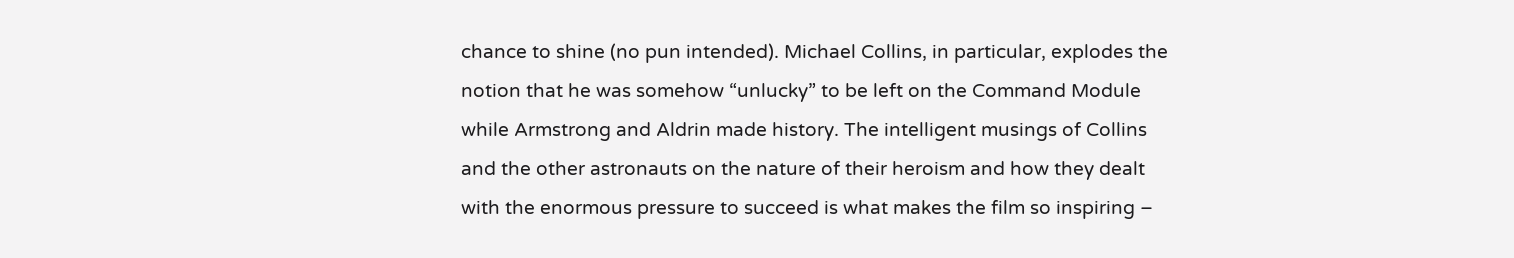chance to shine (no pun intended). Michael Collins, in particular, explodes the notion that he was somehow “unlucky” to be left on the Command Module while Armstrong and Aldrin made history. The intelligent musings of Collins and the other astronauts on the nature of their heroism and how they dealt with the enormous pressure to succeed is what makes the film so inspiring –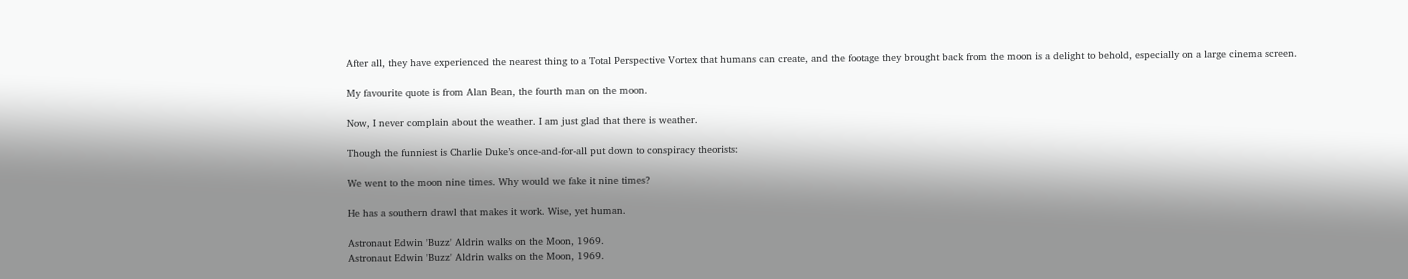After all, they have experienced the nearest thing to a Total Perspective Vortex that humans can create, and the footage they brought back from the moon is a delight to behold, especially on a large cinema screen.

My favourite quote is from Alan Bean, the fourth man on the moon.

Now, I never complain about the weather. I am just glad that there is weather.

Though the funniest is Charlie Duke’s once-and-for-all put down to conspiracy theorists:

We went to the moon nine times. Why would we fake it nine times?

He has a southern drawl that makes it work. Wise, yet human.

Astronaut Edwin 'Buzz' Aldrin walks on the Moon, 1969.
Astronaut Edwin 'Buzz' Aldrin walks on the Moon, 1969.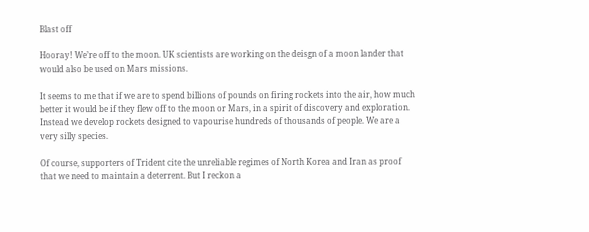Blast off

Hooray! We’re off to the moon. UK scientists are working on the deisgn of a moon lander that would also be used on Mars missions.

It seems to me that if we are to spend billions of pounds on firing rockets into the air, how much better it would be if they flew off to the moon or Mars, in a spirit of discovery and exploration. Instead we develop rockets designed to vapourise hundreds of thousands of people. We are a very silly species.

Of course, supporters of Trident cite the unreliable regimes of North Korea and Iran as proof that we need to maintain a deterrent. But I reckon a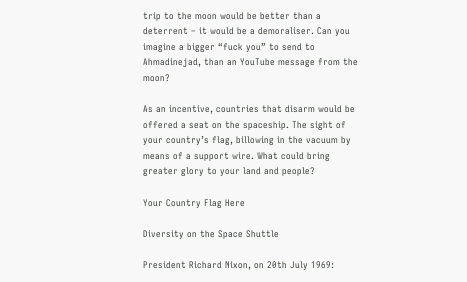trip to the moon would be better than a deterrent – it would be a demoraliser. Can you imagine a bigger “fuck you” to send to Ahmadinejad, than an YouTube message from the moon?

As an incentive, countries that disarm would be offered a seat on the spaceship. The sight of your country’s flag, billowing in the vacuum by means of a support wire. What could bring greater glory to your land and people?

Your Country Flag Here

Diversity on the Space Shuttle

President Richard Nixon, on 20th July 1969: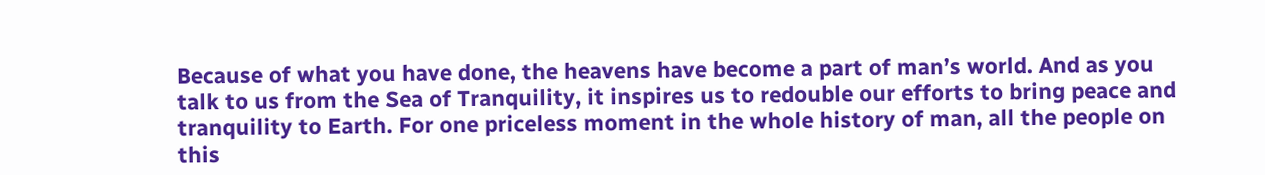Because of what you have done, the heavens have become a part of man’s world. And as you talk to us from the Sea of Tranquility, it inspires us to redouble our efforts to bring peace and tranquility to Earth. For one priceless moment in the whole history of man, all the people on this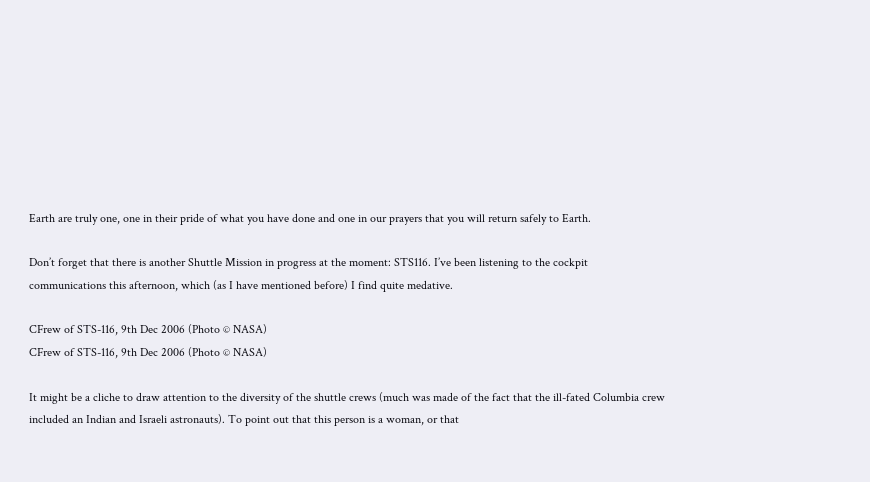Earth are truly one, one in their pride of what you have done and one in our prayers that you will return safely to Earth.

Don’t forget that there is another Shuttle Mission in progress at the moment: STS116. I’ve been listening to the cockpit communications this afternoon, which (as I have mentioned before) I find quite medative.

CFrew of STS-116, 9th Dec 2006 (Photo © NASA)
CFrew of STS-116, 9th Dec 2006 (Photo © NASA)

It might be a cliche to draw attention to the diversity of the shuttle crews (much was made of the fact that the ill-fated Columbia crew included an Indian and Israeli astronauts). To point out that this person is a woman, or that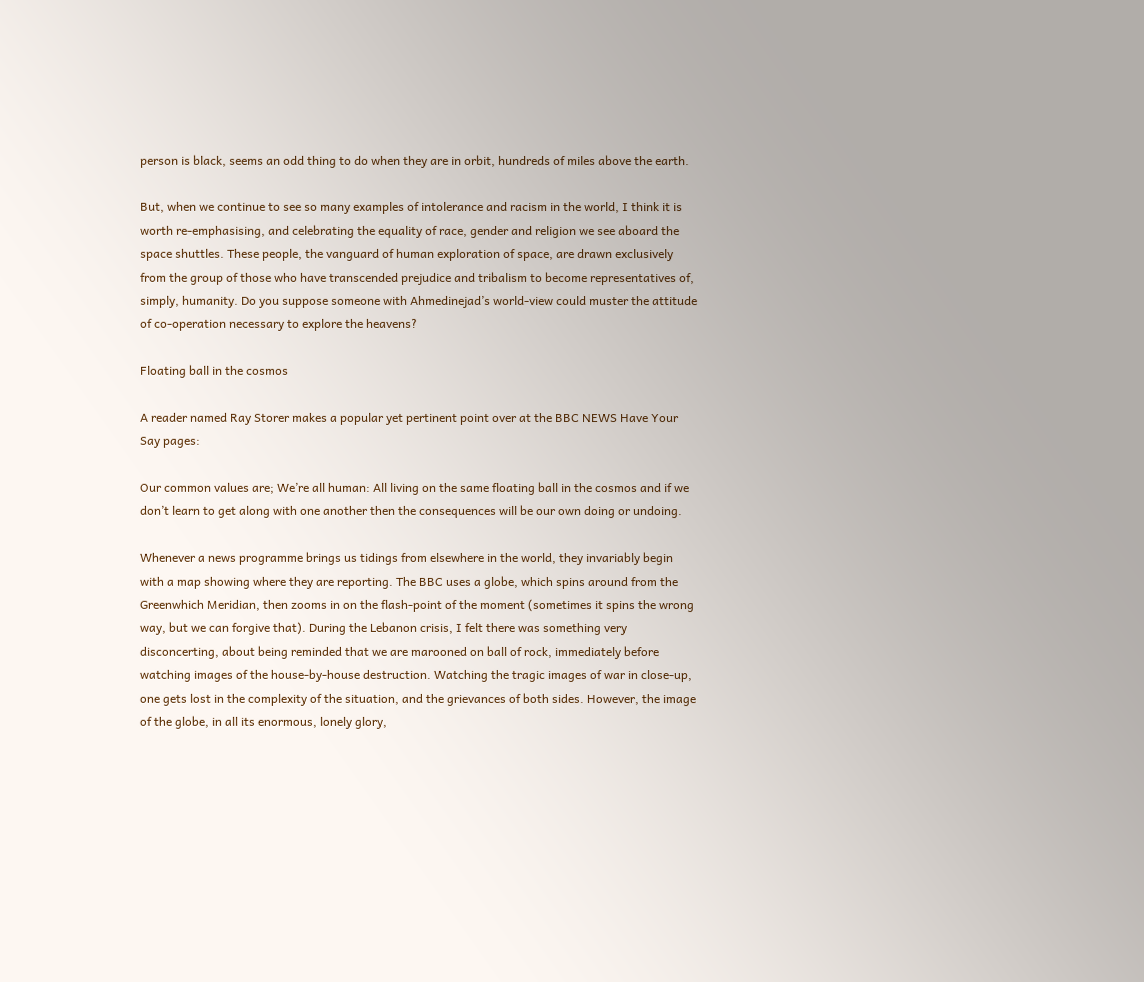person is black, seems an odd thing to do when they are in orbit, hundreds of miles above the earth.

But, when we continue to see so many examples of intolerance and racism in the world, I think it is worth re-emphasising, and celebrating the equality of race, gender and religion we see aboard the space shuttles. These people, the vanguard of human exploration of space, are drawn exclusively from the group of those who have transcended prejudice and tribalism to become representatives of, simply, humanity. Do you suppose someone with Ahmedinejad’s world-view could muster the attitude of co-operation necessary to explore the heavens?

Floating ball in the cosmos

A reader named Ray Storer makes a popular yet pertinent point over at the BBC NEWS Have Your Say pages:

Our common values are; We’re all human: All living on the same floating ball in the cosmos and if we don’t learn to get along with one another then the consequences will be our own doing or undoing.

Whenever a news programme brings us tidings from elsewhere in the world, they invariably begin with a map showing where they are reporting. The BBC uses a globe, which spins around from the Greenwhich Meridian, then zooms in on the flash-point of the moment (sometimes it spins the wrong way, but we can forgive that). During the Lebanon crisis, I felt there was something very disconcerting, about being reminded that we are marooned on ball of rock, immediately before watching images of the house-by-house destruction. Watching the tragic images of war in close-up, one gets lost in the complexity of the situation, and the grievances of both sides. However, the image of the globe, in all its enormous, lonely glory,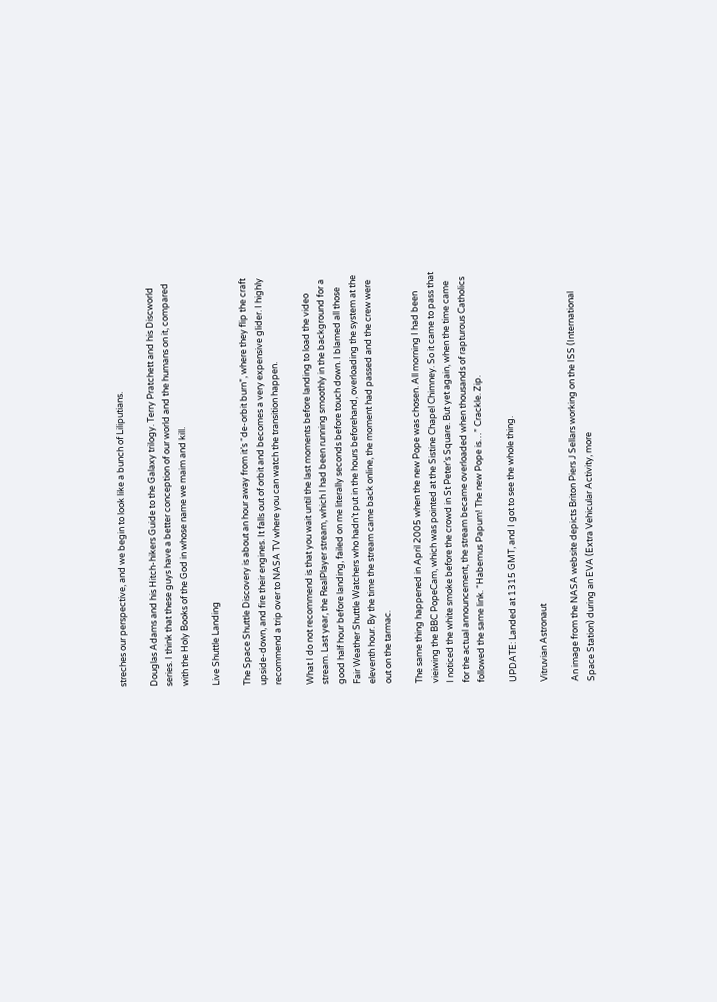streches our perspective, and we begin to look like a bunch of Liliputians.

Douglas Adams and his Hitch-hikers Guide to the Galaxy trilogy. Terry Pratchett and his Discworld series. I think that these guys have a better conception of our world and the humans on it, compared with the Holy Books of the God in whose name we maim and kill.

Live Shuttle Landing

The Space Shuttle Discovery is about an hour away from it’s “de-orbit burn”, where they flip the craft upside-down, and fire their engines. It falls out of orbit and becomes a very expensive glider. I highly recommend a trip over to NASA TV where you can watch the transition happen.

What I do not recommend is that you wait until the last moments before landing to load the video stream. Last year, the RealPlayer stream, which I had been running smoothly in the background for a good half hour before landing, failed on me literally seconds before touch down. I blamed all those Fair Weather Shuttle Watchers who hadn’t put in the hours beforehand, overloading the system at the eleventh hour. By the time the stream came back online, the moment had passed and the crew were out on the tarmac.

The same thing happened in April 2005 when the new Pope was chosen. All morning I had been vieiwing the BBC PopeCam, which was pointed at the Sistine Chapel Chimney. So it came to pass that I noticed the white smoke before the crowd in St Peter’s Square. But yet again, when the time came for the actual announcement, the stream became overloaded when thousands of rapturous Catholics followed the same link. “Habemus Papum! The new Pope is…” Crackle. Zip.

UPDATE: Landed at 1315 GMT, and I got to see the whole thing.

Vitruvian Astronaut

An image from the NASA website depicts Briton Piers J Sellars working on the ISS (International Space Station) during an EVA (Extra Vehicular Activity, more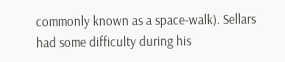commonly known as a space-walk). Sellars had some difficulty during his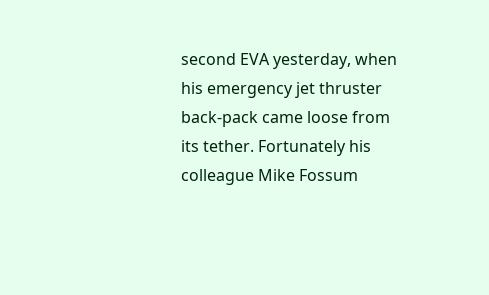second EVA yesterday, when his emergency jet thruster back-pack came loose from its tether. Fortunately his colleague Mike Fossum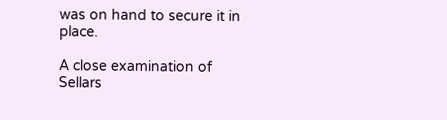was on hand to secure it in place.

A close examination of Sellars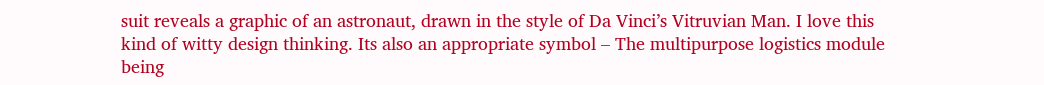suit reveals a graphic of an astronaut, drawn in the style of Da Vinci’s Vitruvian Man. I love this kind of witty design thinking. Its also an appropriate symbol – The multipurpose logistics module being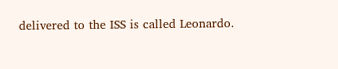delivered to the ISS is called Leonardo.